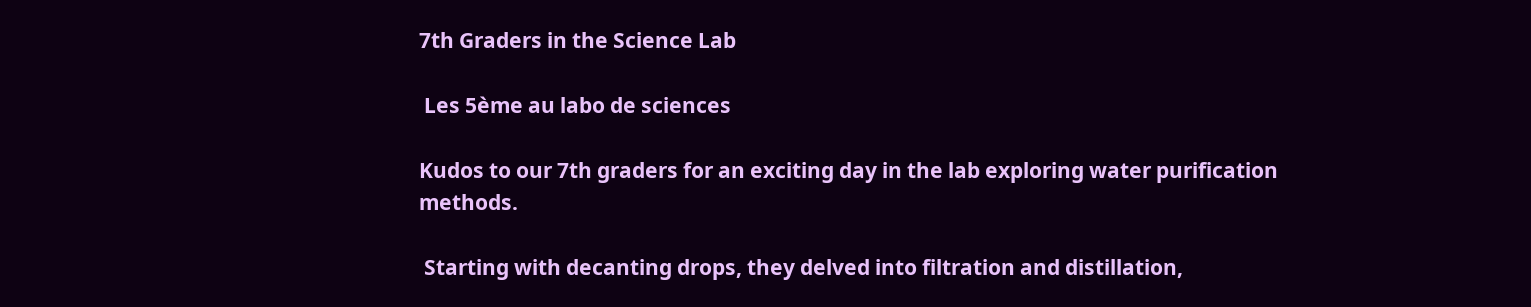7th Graders in the Science Lab

 Les 5ème au labo de sciences

Kudos to our 7th graders for an exciting day in the lab exploring water purification methods.

 Starting with decanting drops, they delved into filtration and distillation,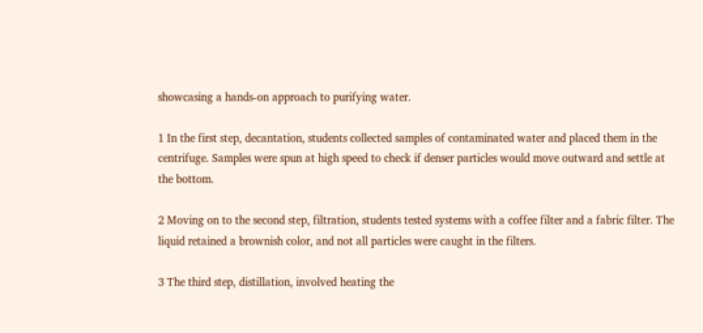showcasing a hands-on approach to purifying water.

1 In the first step, decantation, students collected samples of contaminated water and placed them in the centrifuge. Samples were spun at high speed to check if denser particles would move outward and settle at the bottom.

2 Moving on to the second step, filtration, students tested systems with a coffee filter and a fabric filter. The liquid retained a brownish color, and not all particles were caught in the filters.

3 The third step, distillation, involved heating the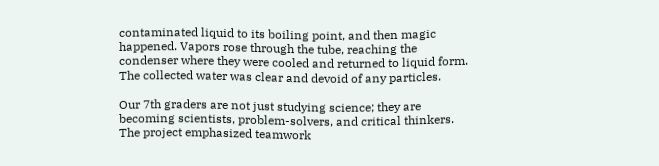contaminated liquid to its boiling point, and then magic happened. Vapors rose through the tube, reaching the condenser where they were cooled and returned to liquid form. The collected water was clear and devoid of any particles.

Our 7th graders are not just studying science; they are becoming scientists, problem-solvers, and critical thinkers. The project emphasized teamwork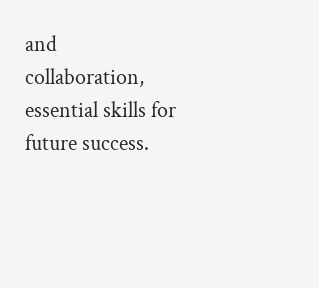and collaboration, essential skills for future success.